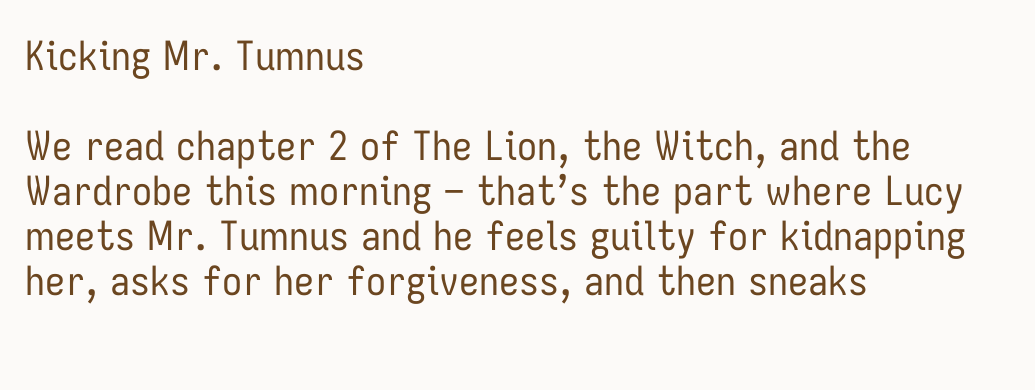Kicking Mr. Tumnus

We read chapter 2 of The Lion, the Witch, and the Wardrobe this morning – that’s the part where Lucy meets Mr. Tumnus and he feels guilty for kidnapping her, asks for her forgiveness, and then sneaks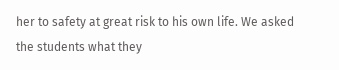her to safety at great risk to his own life. We asked the students what they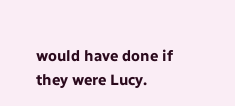would have done if they were Lucy.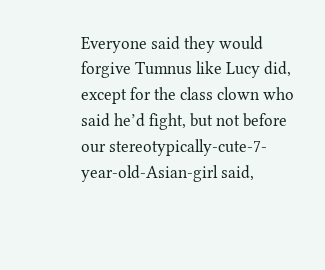Everyone said they would forgive Tumnus like Lucy did, except for the class clown who said he’d fight, but not before our stereotypically-cute-7-year-old-Asian-girl said,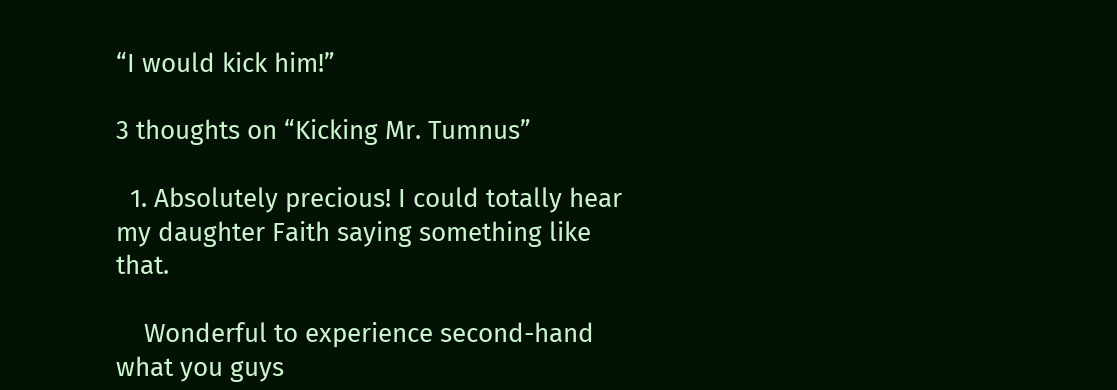“I would kick him!”

3 thoughts on “Kicking Mr. Tumnus”

  1. Absolutely precious! I could totally hear my daughter Faith saying something like that.

    Wonderful to experience second-hand what you guys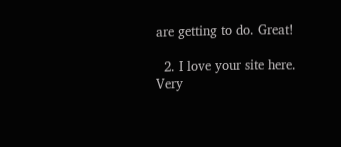are getting to do. Great!

  2. I love your site here. Very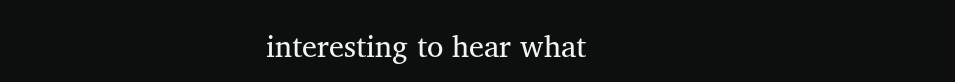interesting to hear what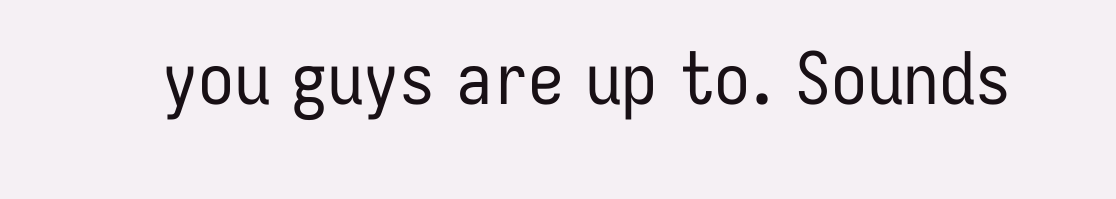you guys are up to. Sounds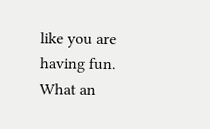like you are having fun. What an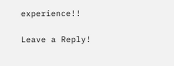experience!!

Leave a Reply!